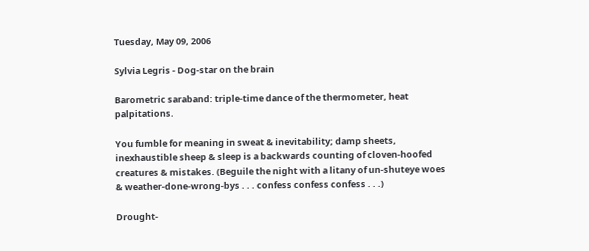Tuesday, May 09, 2006

Sylvia Legris - Dog-star on the brain

Barometric saraband: triple-time dance of the thermometer, heat palpitations.

You fumble for meaning in sweat & inevitability; damp sheets, inexhaustible sheep & sleep is a backwards counting of cloven-hoofed creatures & mistakes. (Beguile the night with a litany of un-shuteye woes & weather-done-wrong-bys . . . confess confess confess . . .)

Drought-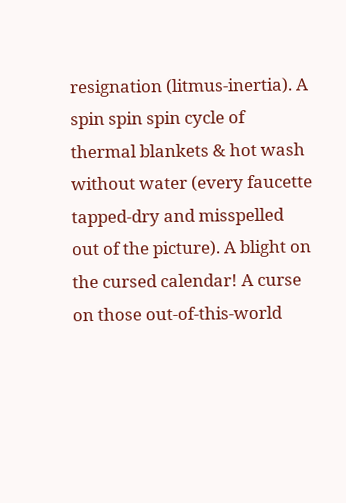resignation (litmus-inertia). A spin spin spin cycle of thermal blankets & hot wash without water (every faucette tapped-dry and misspelled out of the picture). A blight on the cursed calendar! A curse on those out-of-this-world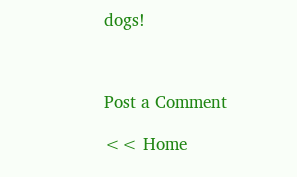dogs!



Post a Comment

<< Home